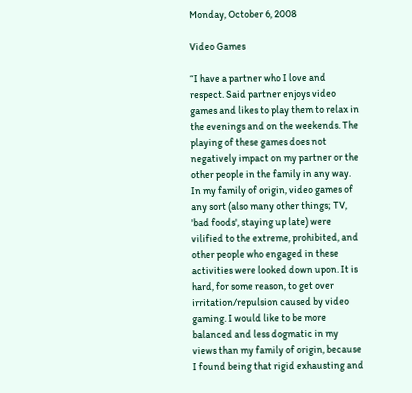Monday, October 6, 2008

Video Games

“I have a partner who I love and respect. Said partner enjoys video games and likes to play them to relax in the evenings and on the weekends. The playing of these games does not negatively impact on my partner or the other people in the family in any way. In my family of origin, video games of any sort (also many other things; TV, 'bad foods', staying up late) were vilified to the extreme, prohibited, and other people who engaged in these activities were looked down upon. It is hard, for some reason, to get over irritation/repulsion caused by video gaming. I would like to be more balanced and less dogmatic in my views than my family of origin, because I found being that rigid exhausting and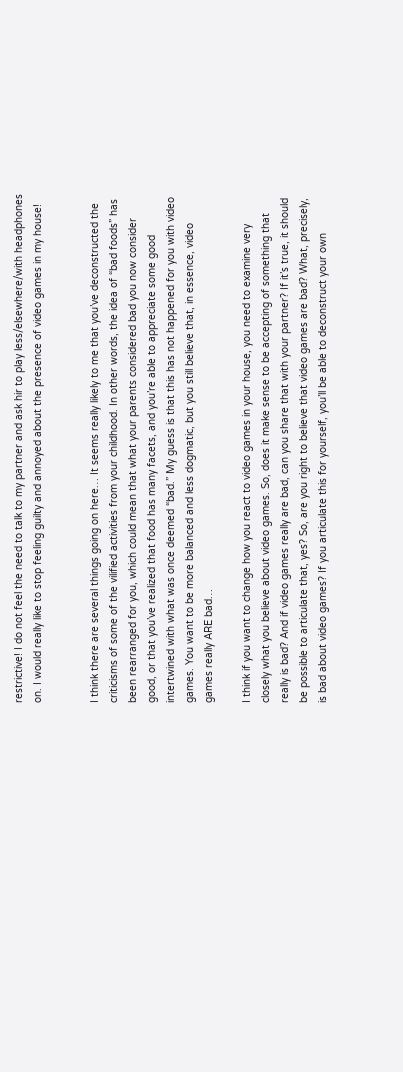restrictive! I do not feel the need to talk to my partner and ask hir to play less/elsewhere/with headphones on. I would really like to stop feeling guilty and annoyed about the presence of video games in my house!


I think there are several things going on here… It seems really likely to me that you’ve deconstructed the criticisms of some of the vilified activities from your childhood. In other words, the idea of “bad foods” has been rearranged for you, which could mean that what your parents considered bad you now consider good, or that you’ve realized that food has many facets, and you’re able to appreciate some good intertwined with what was once deemed “bad.” My guess is that this has not happened for you with video games. You want to be more balanced and less dogmatic, but you still believe that, in essence, video games really ARE bad…

I think if you want to change how you react to video games in your house, you need to examine very closely what you believe about video games. So, does it make sense to be accepting of something that really is bad? And if video games really are bad, can you share that with your partner? If it’s true, it should be possible to articulate that, yes? So, are you right to believe that video games are bad? What, precisely, is bad about video games? If you articulate this for yourself, you’ll be able to deconstruct your own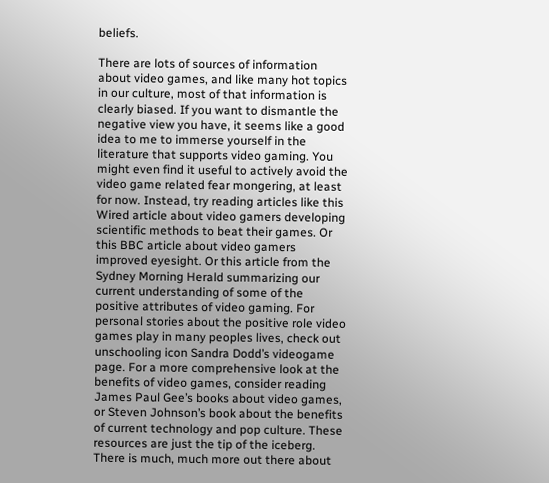beliefs.

There are lots of sources of information about video games, and like many hot topics in our culture, most of that information is clearly biased. If you want to dismantle the negative view you have, it seems like a good idea to me to immerse yourself in the literature that supports video gaming. You might even find it useful to actively avoid the video game related fear mongering, at least for now. Instead, try reading articles like this Wired article about video gamers developing scientific methods to beat their games. Or this BBC article about video gamers improved eyesight. Or this article from the Sydney Morning Herald summarizing our current understanding of some of the positive attributes of video gaming. For personal stories about the positive role video games play in many peoples lives, check out unschooling icon Sandra Dodd’s videogame page. For a more comprehensive look at the benefits of video games, consider reading James Paul Gee’s books about video games, or Steven Johnson’s book about the benefits of current technology and pop culture. These resources are just the tip of the iceberg. There is much, much more out there about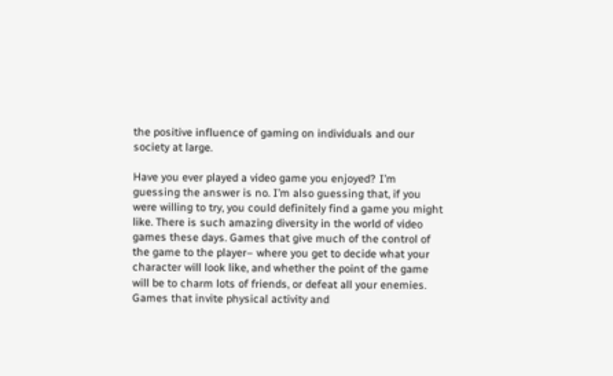the positive influence of gaming on individuals and our society at large.

Have you ever played a video game you enjoyed? I’m guessing the answer is no. I’m also guessing that, if you were willing to try, you could definitely find a game you might like. There is such amazing diversity in the world of video games these days. Games that give much of the control of the game to the player– where you get to decide what your character will look like, and whether the point of the game will be to charm lots of friends, or defeat all your enemies. Games that invite physical activity and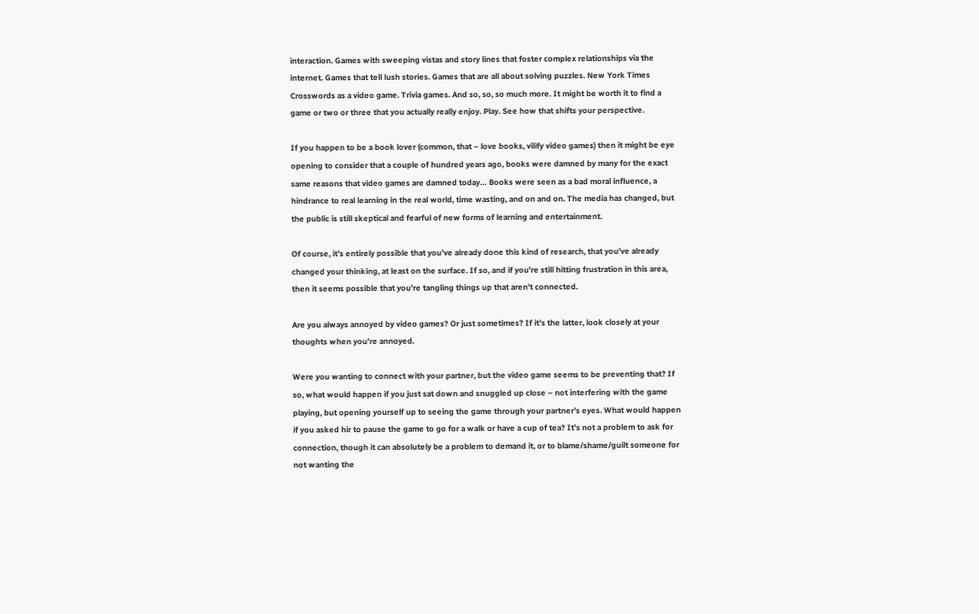interaction. Games with sweeping vistas and story lines that foster complex relationships via the internet. Games that tell lush stories. Games that are all about solving puzzles. New York Times Crosswords as a video game. Trivia games. And so, so, so much more. It might be worth it to find a game or two or three that you actually really enjoy. Play. See how that shifts your perspective.

If you happen to be a book lover (common, that – love books, vilify video games) then it might be eye opening to consider that a couple of hundred years ago, books were damned by many for the exact same reasons that video games are damned today… Books were seen as a bad moral influence, a hindrance to real learning in the real world, time wasting, and on and on. The media has changed, but the public is still skeptical and fearful of new forms of learning and entertainment.

Of course, it’s entirely possible that you’ve already done this kind of research, that you’ve already changed your thinking, at least on the surface. If so, and if you’re still hitting frustration in this area, then it seems possible that you’re tangling things up that aren’t connected.

Are you always annoyed by video games? Or just sometimes? If it’s the latter, look closely at your thoughts when you’re annoyed.

Were you wanting to connect with your partner, but the video game seems to be preventing that? If so, what would happen if you just sat down and snuggled up close – not interfering with the game playing, but opening yourself up to seeing the game through your partner’s eyes. What would happen if you asked hir to pause the game to go for a walk or have a cup of tea? It’s not a problem to ask for connection, though it can absolutely be a problem to demand it, or to blame/shame/guilt someone for not wanting the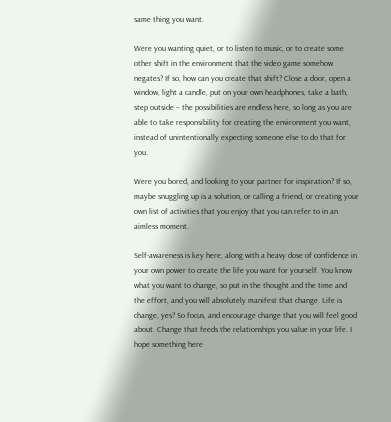same thing you want.

Were you wanting quiet, or to listen to music, or to create some other shift in the environment that the video game somehow negates? If so, how can you create that shift? Close a door, open a window, light a candle, put on your own headphones, take a bath, step outside – the possibilities are endless here, so long as you are able to take responsibility for creating the environment you want, instead of unintentionally expecting someone else to do that for you.

Were you bored, and looking to your partner for inspiration? If so, maybe snuggling up is a solution, or calling a friend, or creating your own list of activities that you enjoy that you can refer to in an aimless moment.

Self-awareness is key here, along with a heavy dose of confidence in your own power to create the life you want for yourself. You know what you want to change, so put in the thought and the time and the effort, and you will absolutely manifest that change. Life is change, yes? So focus, and encourage change that you will feel good about. Change that feeds the relationships you value in your life. I hope something here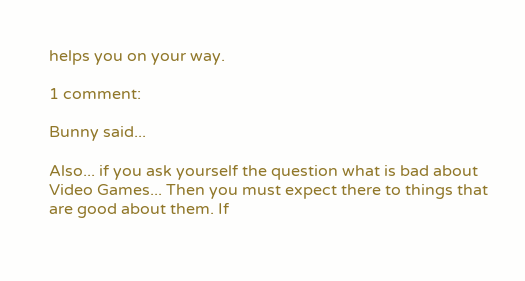helps you on your way.

1 comment:

Bunny said...

Also... if you ask yourself the question what is bad about Video Games... Then you must expect there to things that are good about them. If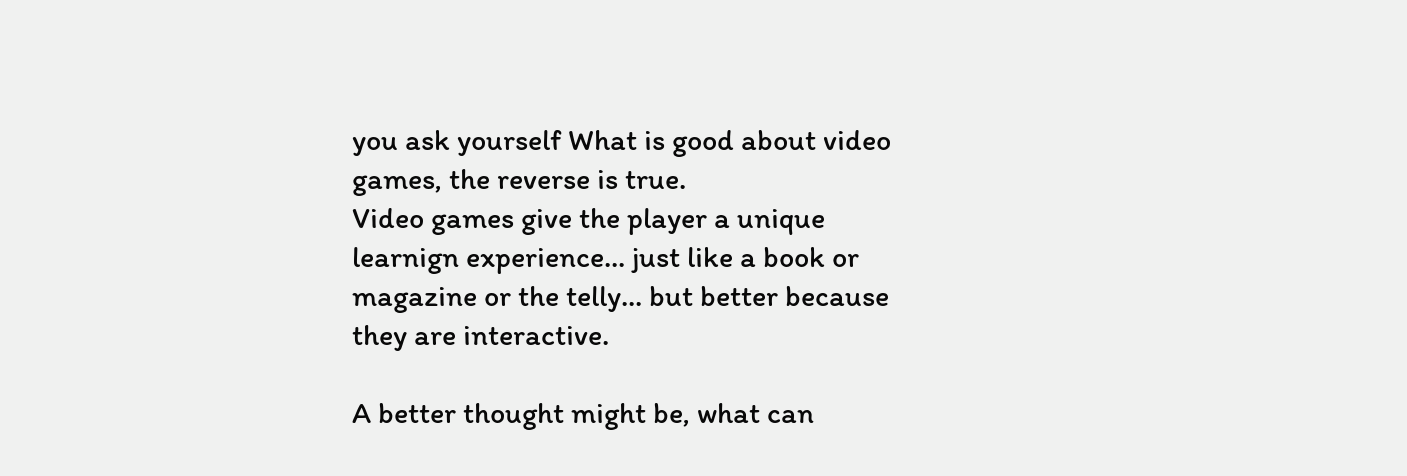you ask yourself What is good about video games, the reverse is true.
Video games give the player a unique learnign experience... just like a book or magazine or the telly... but better because they are interactive.

A better thought might be, what can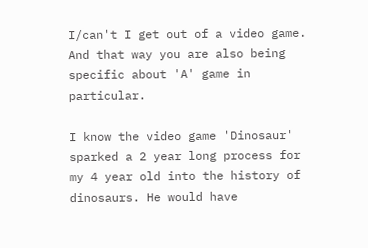I/can't I get out of a video game. And that way you are also being specific about 'A' game in particular.

I know the video game 'Dinosaur' sparked a 2 year long process for my 4 year old into the history of dinosaurs. He would have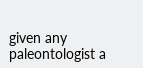given any paleontologist a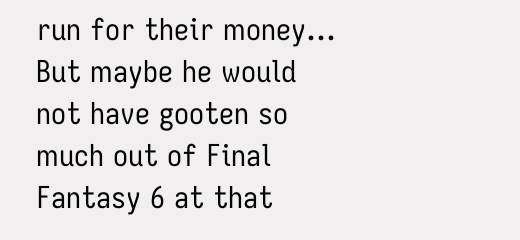run for their money... But maybe he would not have gooten so much out of Final Fantasy 6 at that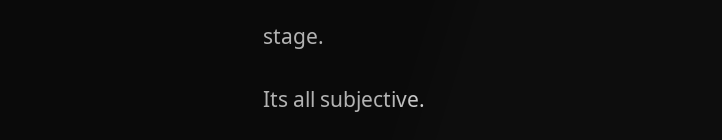stage.

Its all subjective.